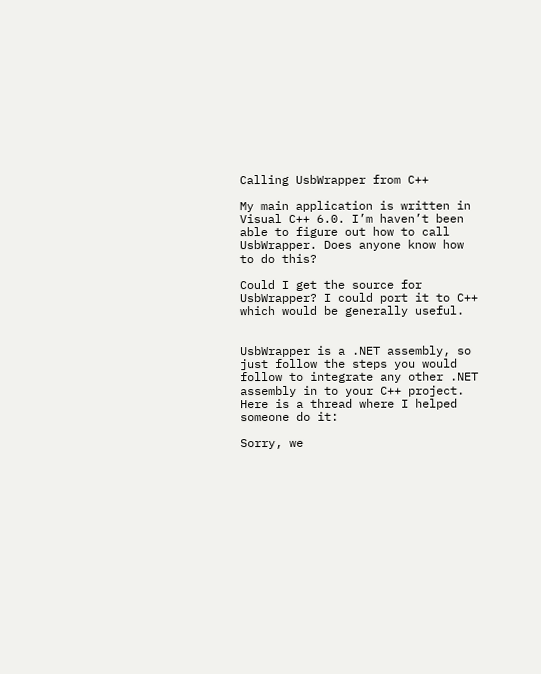Calling UsbWrapper from C++

My main application is written in Visual C++ 6.0. I’m haven’t been able to figure out how to call UsbWrapper. Does anyone know how to do this?

Could I get the source for UsbWrapper? I could port it to C++ which would be generally useful.


UsbWrapper is a .NET assembly, so just follow the steps you would follow to integrate any other .NET assembly in to your C++ project. Here is a thread where I helped someone do it:

Sorry, we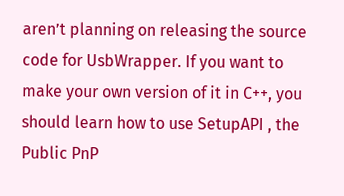aren’t planning on releasing the source code for UsbWrapper. If you want to make your own version of it in C++, you should learn how to use SetupAPI , the Public PnP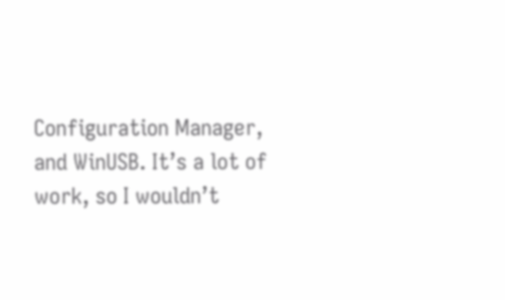Configuration Manager, and WinUSB. It’s a lot of work, so I wouldn’t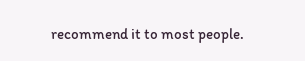recommend it to most people.